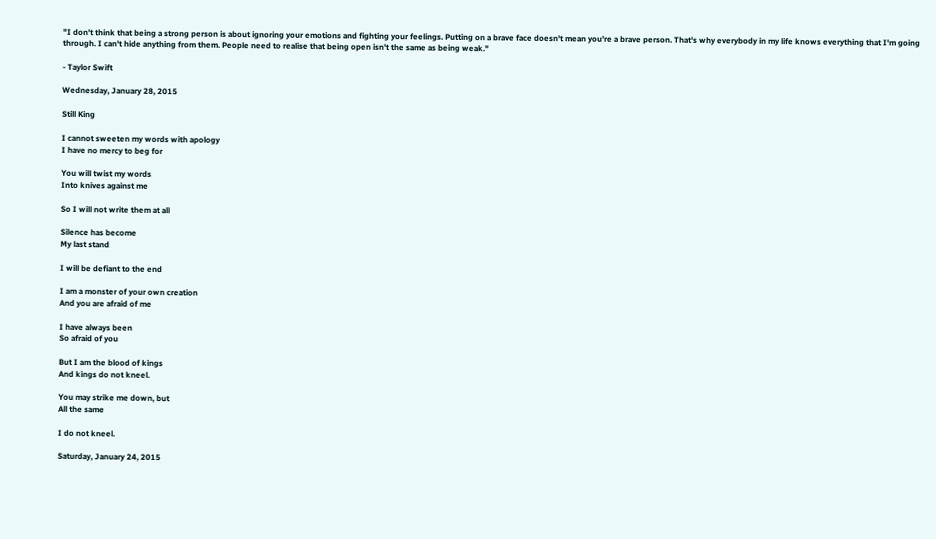"I don't think that being a strong person is about ignoring your emotions and fighting your feelings. Putting on a brave face doesn't mean you're a brave person. That's why everybody in my life knows everything that I'm going through. I can't hide anything from them. People need to realise that being open isn't the same as being weak."

- Taylor Swift

Wednesday, January 28, 2015

Still King

I cannot sweeten my words with apology
I have no mercy to beg for

You will twist my words
Into knives against me

So I will not write them at all

Silence has become
My last stand

I will be defiant to the end

I am a monster of your own creation
And you are afraid of me

I have always been
So afraid of you

But I am the blood of kings
And kings do not kneel.

You may strike me down, but
All the same

I do not kneel.

Saturday, January 24, 2015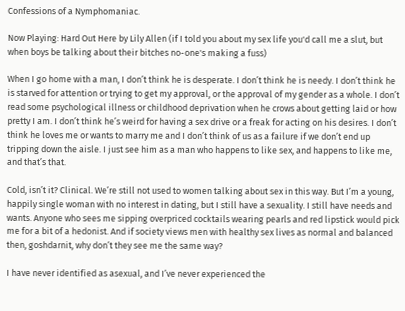Confessions of a Nymphomaniac.

Now Playing: Hard Out Here by Lily Allen (if I told you about my sex life you'd call me a slut, but when boys be talking about their bitches no-one's making a fuss)

When I go home with a man, I don’t think he is desperate. I don’t think he is needy. I don’t think he is starved for attention or trying to get my approval, or the approval of my gender as a whole. I don’t read some psychological illness or childhood deprivation when he crows about getting laid or how pretty I am. I don’t think he’s weird for having a sex drive or a freak for acting on his desires. I don’t think he loves me or wants to marry me and I don’t think of us as a failure if we don’t end up tripping down the aisle. I just see him as a man who happens to like sex, and happens to like me, and that’s that.

Cold, isn’t it? Clinical. We’re still not used to women talking about sex in this way. But I’m a young, happily single woman with no interest in dating, but I still have a sexuality. I still have needs and wants. Anyone who sees me sipping overpriced cocktails wearing pearls and red lipstick would pick me for a bit of a hedonist. And if society views men with healthy sex lives as normal and balanced then, goshdarnit, why don’t they see me the same way?

I have never identified as asexual, and I’ve never experienced the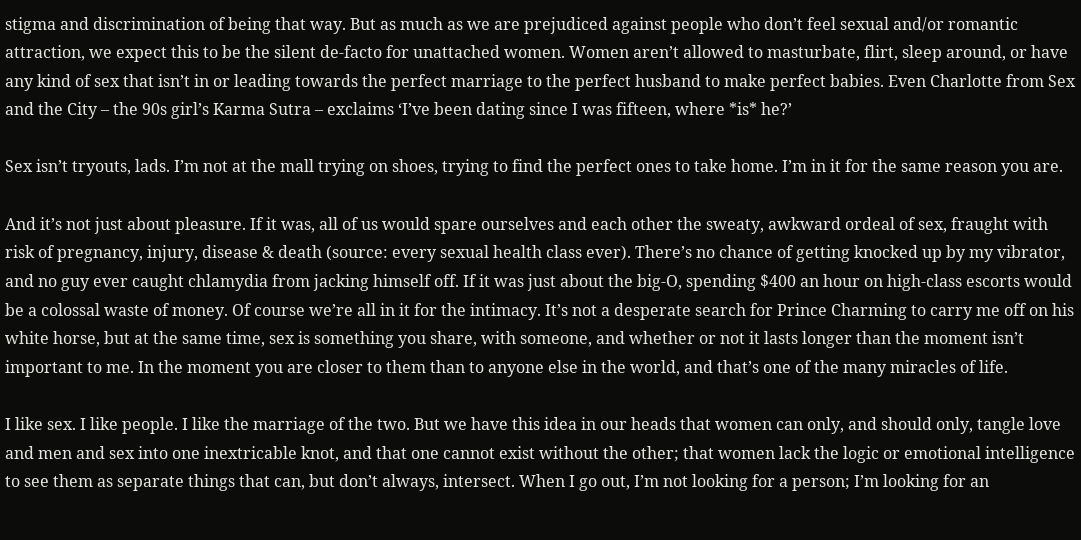stigma and discrimination of being that way. But as much as we are prejudiced against people who don’t feel sexual and/or romantic attraction, we expect this to be the silent de-facto for unattached women. Women aren’t allowed to masturbate, flirt, sleep around, or have any kind of sex that isn’t in or leading towards the perfect marriage to the perfect husband to make perfect babies. Even Charlotte from Sex and the City – the 90s girl’s Karma Sutra – exclaims ‘I’ve been dating since I was fifteen, where *is* he?’

Sex isn’t tryouts, lads. I’m not at the mall trying on shoes, trying to find the perfect ones to take home. I’m in it for the same reason you are.

And it’s not just about pleasure. If it was, all of us would spare ourselves and each other the sweaty, awkward ordeal of sex, fraught with risk of pregnancy, injury, disease & death (source: every sexual health class ever). There’s no chance of getting knocked up by my vibrator, and no guy ever caught chlamydia from jacking himself off. If it was just about the big-O, spending $400 an hour on high-class escorts would be a colossal waste of money. Of course we’re all in it for the intimacy. It’s not a desperate search for Prince Charming to carry me off on his white horse, but at the same time, sex is something you share, with someone, and whether or not it lasts longer than the moment isn’t important to me. In the moment you are closer to them than to anyone else in the world, and that’s one of the many miracles of life.

I like sex. I like people. I like the marriage of the two. But we have this idea in our heads that women can only, and should only, tangle love and men and sex into one inextricable knot, and that one cannot exist without the other; that women lack the logic or emotional intelligence to see them as separate things that can, but don’t always, intersect. When I go out, I’m not looking for a person; I’m looking for an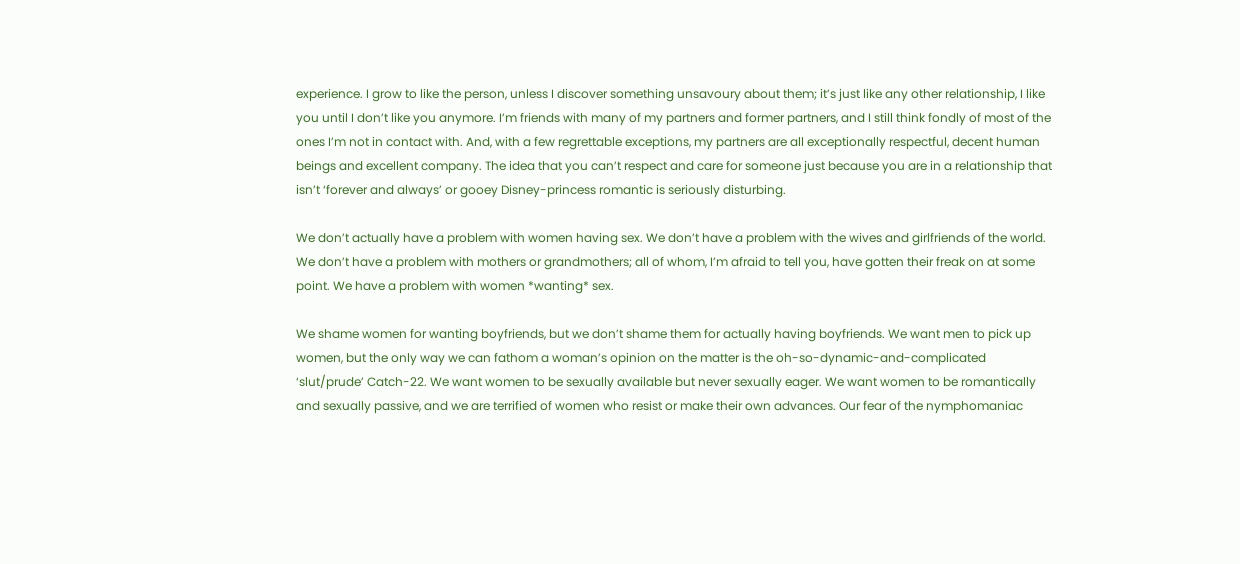experience. I grow to like the person, unless I discover something unsavoury about them; it’s just like any other relationship, I like you until I don’t like you anymore. I’m friends with many of my partners and former partners, and I still think fondly of most of the ones I’m not in contact with. And, with a few regrettable exceptions, my partners are all exceptionally respectful, decent human beings and excellent company. The idea that you can’t respect and care for someone just because you are in a relationship that isn’t ‘forever and always’ or gooey Disney-princess romantic is seriously disturbing.

We don’t actually have a problem with women having sex. We don’t have a problem with the wives and girlfriends of the world. We don’t have a problem with mothers or grandmothers; all of whom, I’m afraid to tell you, have gotten their freak on at some point. We have a problem with women *wanting* sex.

We shame women for wanting boyfriends, but we don’t shame them for actually having boyfriends. We want men to pick up women, but the only way we can fathom a woman’s opinion on the matter is the oh-so-dynamic-and-complicated ‘slut/prude’ Catch-22. We want women to be sexually available but never sexually eager. We want women to be romantically and sexually passive, and we are terrified of women who resist or make their own advances. Our fear of the nymphomaniac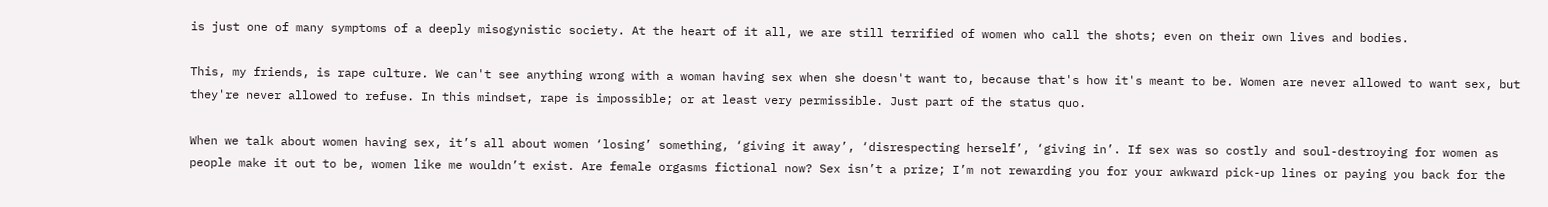is just one of many symptoms of a deeply misogynistic society. At the heart of it all, we are still terrified of women who call the shots; even on their own lives and bodies.

This, my friends, is rape culture. We can't see anything wrong with a woman having sex when she doesn't want to, because that's how it's meant to be. Women are never allowed to want sex, but they're never allowed to refuse. In this mindset, rape is impossible; or at least very permissible. Just part of the status quo.

When we talk about women having sex, it’s all about women ‘losing’ something, ‘giving it away’, ‘disrespecting herself’, ‘giving in’. If sex was so costly and soul-destroying for women as people make it out to be, women like me wouldn’t exist. Are female orgasms fictional now? Sex isn’t a prize; I’m not rewarding you for your awkward pick-up lines or paying you back for the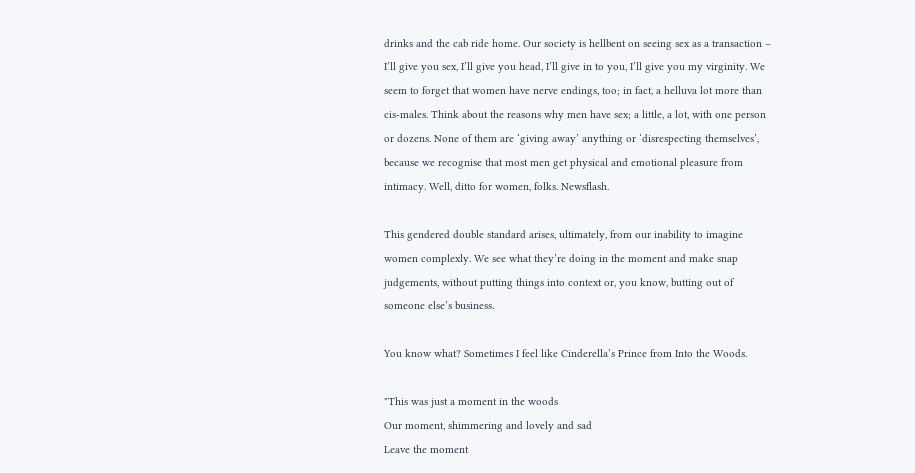drinks and the cab ride home. Our society is hellbent on seeing sex as a transaction – I’ll give you sex, I’ll give you head, I’ll give in to you, I’ll give you my virginity. We seem to forget that women have nerve endings, too; in fact, a helluva lot more than cis-males. Think about the reasons why men have sex; a little, a lot, with one person or dozens. None of them are ‘giving away’ anything or ‘disrespecting themselves’, because we recognise that most men get physical and emotional pleasure from intimacy. Well, ditto for women, folks. Newsflash.

This gendered double standard arises, ultimately, from our inability to imagine women complexly. We see what they’re doing in the moment and make snap judgements, without putting things into context or, you know, butting out of someone else’s business.

You know what? Sometimes I feel like Cinderella’s Prince from Into the Woods.

"This was just a moment in the woods
Our moment, shimmering and lovely and sad
Leave the moment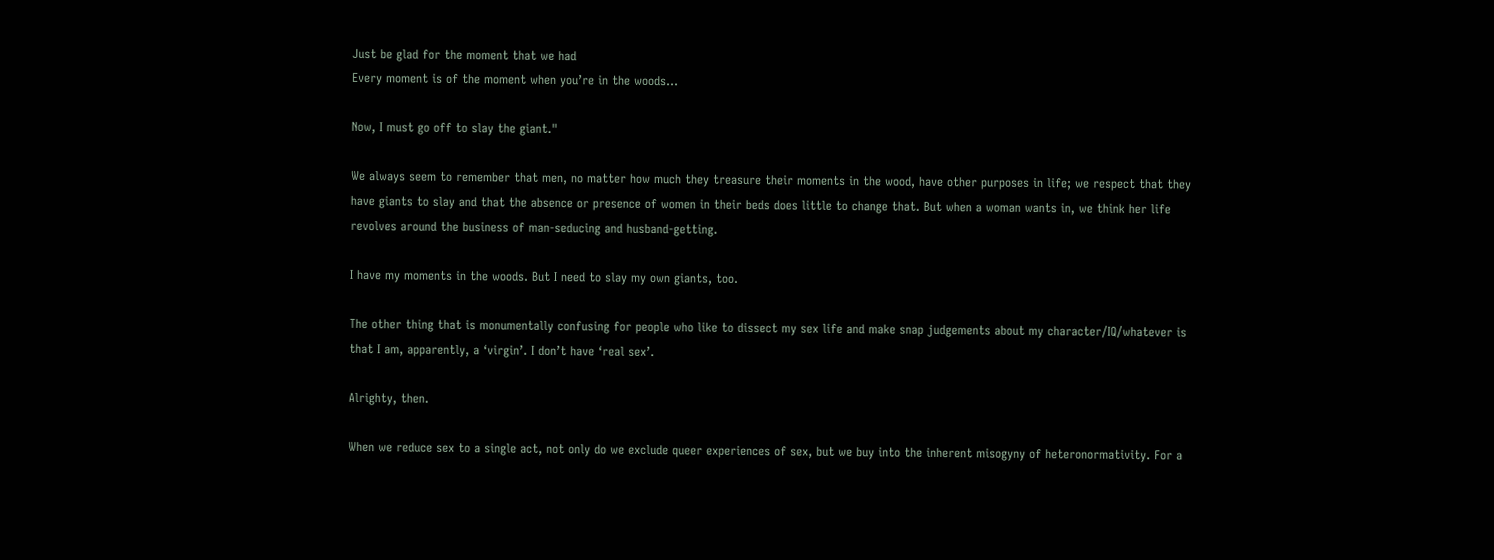Just be glad for the moment that we had
Every moment is of the moment when you’re in the woods…

Now, I must go off to slay the giant."

We always seem to remember that men, no matter how much they treasure their moments in the wood, have other purposes in life; we respect that they have giants to slay and that the absence or presence of women in their beds does little to change that. But when a woman wants in, we think her life revolves around the business of man-seducing and husband-getting.

I have my moments in the woods. But I need to slay my own giants, too.

The other thing that is monumentally confusing for people who like to dissect my sex life and make snap judgements about my character/IQ/whatever is that I am, apparently, a ‘virgin’. I don’t have ‘real sex’.

Alrighty, then.

When we reduce sex to a single act, not only do we exclude queer experiences of sex, but we buy into the inherent misogyny of heteronormativity. For a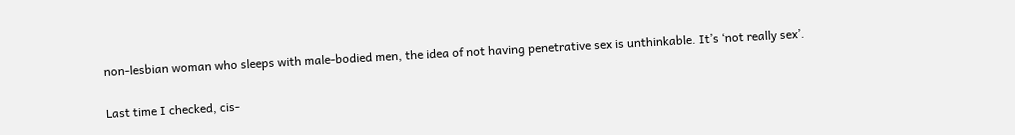non-lesbian woman who sleeps with male-bodied men, the idea of not having penetrative sex is unthinkable. It’s ‘not really sex’.

Last time I checked, cis-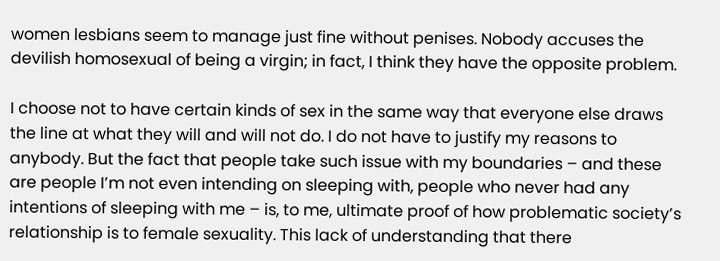women lesbians seem to manage just fine without penises. Nobody accuses the devilish homosexual of being a virgin; in fact, I think they have the opposite problem.

I choose not to have certain kinds of sex in the same way that everyone else draws the line at what they will and will not do. I do not have to justify my reasons to anybody. But the fact that people take such issue with my boundaries – and these are people I’m not even intending on sleeping with, people who never had any intentions of sleeping with me – is, to me, ultimate proof of how problematic society’s relationship is to female sexuality. This lack of understanding that there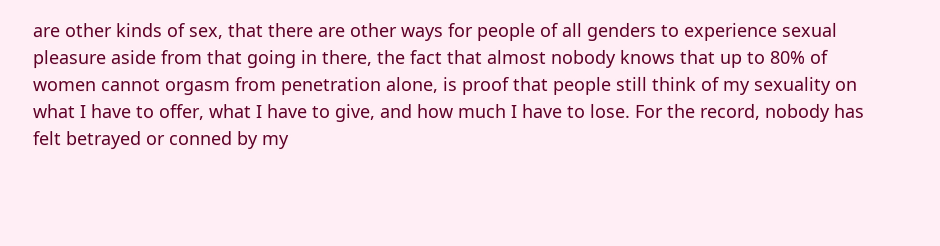are other kinds of sex, that there are other ways for people of all genders to experience sexual pleasure aside from that going in there, the fact that almost nobody knows that up to 80% of women cannot orgasm from penetration alone, is proof that people still think of my sexuality on what I have to offer, what I have to give, and how much I have to lose. For the record, nobody has felt betrayed or conned by my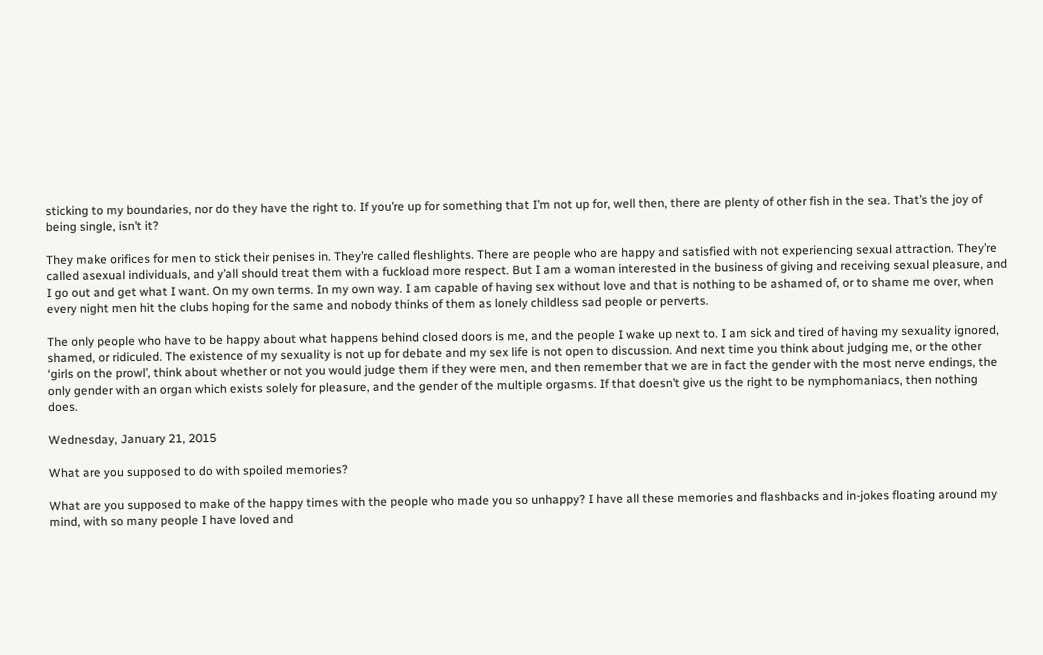sticking to my boundaries, nor do they have the right to. If you’re up for something that I’m not up for, well then, there are plenty of other fish in the sea. That’s the joy of being single, isn’t it?

They make orifices for men to stick their penises in. They’re called fleshlights. There are people who are happy and satisfied with not experiencing sexual attraction. They’re called asexual individuals, and y’all should treat them with a fuckload more respect. But I am a woman interested in the business of giving and receiving sexual pleasure, and I go out and get what I want. On my own terms. In my own way. I am capable of having sex without love and that is nothing to be ashamed of, or to shame me over, when every night men hit the clubs hoping for the same and nobody thinks of them as lonely childless sad people or perverts.

The only people who have to be happy about what happens behind closed doors is me, and the people I wake up next to. I am sick and tired of having my sexuality ignored, shamed, or ridiculed. The existence of my sexuality is not up for debate and my sex life is not open to discussion. And next time you think about judging me, or the other ‘girls on the prowl’, think about whether or not you would judge them if they were men, and then remember that we are in fact the gender with the most nerve endings, the only gender with an organ which exists solely for pleasure, and the gender of the multiple orgasms. If that doesn’t give us the right to be nymphomaniacs, then nothing does.

Wednesday, January 21, 2015

What are you supposed to do with spoiled memories?

What are you supposed to make of the happy times with the people who made you so unhappy? I have all these memories and flashbacks and in-jokes floating around my mind, with so many people I have loved and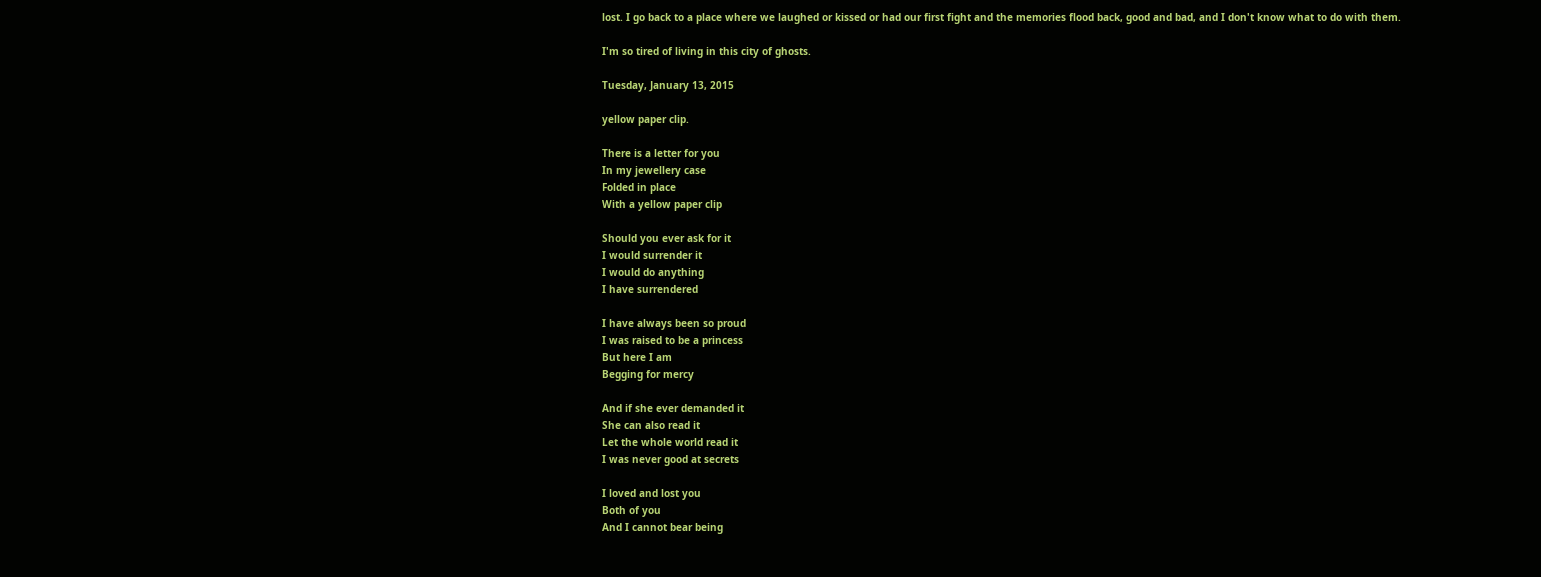lost. I go back to a place where we laughed or kissed or had our first fight and the memories flood back, good and bad, and I don't know what to do with them.

I'm so tired of living in this city of ghosts.

Tuesday, January 13, 2015

yellow paper clip.

There is a letter for you
In my jewellery case
Folded in place
With a yellow paper clip

Should you ever ask for it
I would surrender it
I would do anything
I have surrendered

I have always been so proud
I was raised to be a princess
But here I am
Begging for mercy

And if she ever demanded it
She can also read it
Let the whole world read it
I was never good at secrets

I loved and lost you
Both of you
And I cannot bear being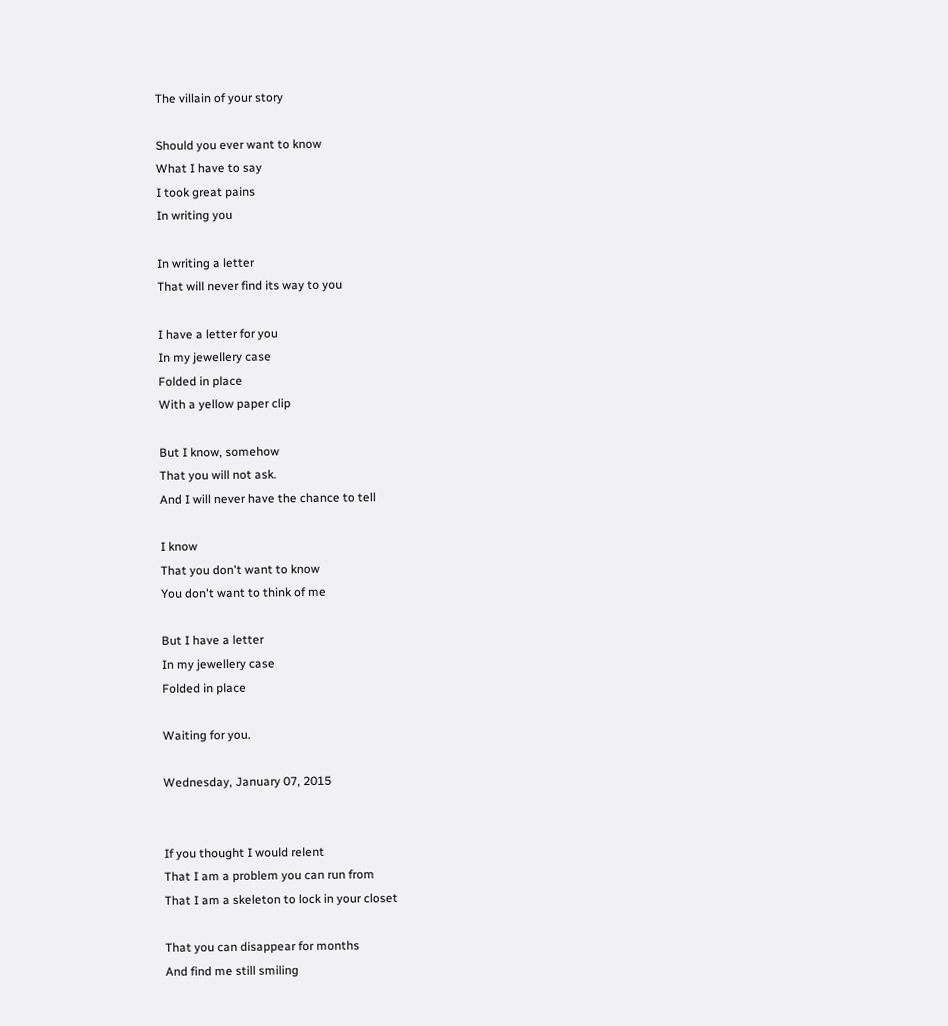The villain of your story

Should you ever want to know
What I have to say
I took great pains
In writing you

In writing a letter
That will never find its way to you

I have a letter for you
In my jewellery case
Folded in place
With a yellow paper clip

But I know, somehow
That you will not ask.
And I will never have the chance to tell

I know
That you don't want to know
You don't want to think of me

But I have a letter
In my jewellery case
Folded in place

Waiting for you.

Wednesday, January 07, 2015


If you thought I would relent
That I am a problem you can run from
That I am a skeleton to lock in your closet

That you can disappear for months
And find me still smiling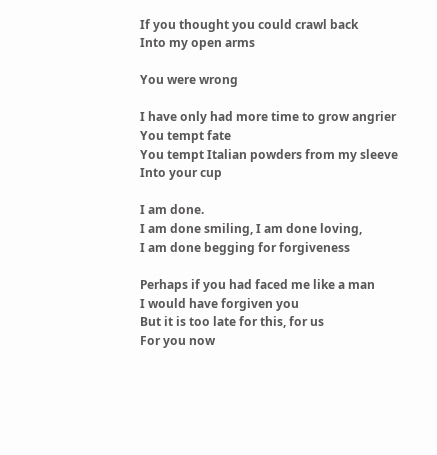If you thought you could crawl back
Into my open arms

You were wrong

I have only had more time to grow angrier
You tempt fate
You tempt Italian powders from my sleeve
Into your cup

I am done.
I am done smiling, I am done loving,
I am done begging for forgiveness

Perhaps if you had faced me like a man
I would have forgiven you
But it is too late for this, for us
For you now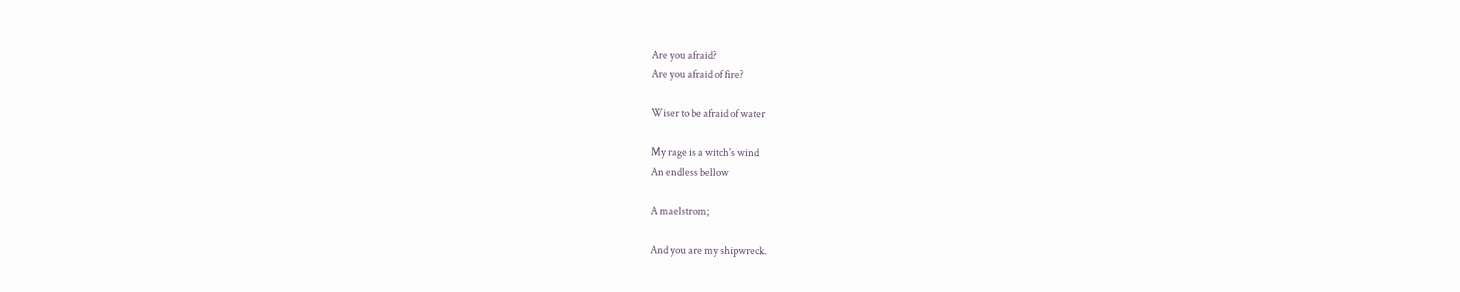Are you afraid?
Are you afraid of fire?

Wiser to be afraid of water

My rage is a witch's wind
An endless bellow

A maelstrom;

And you are my shipwreck.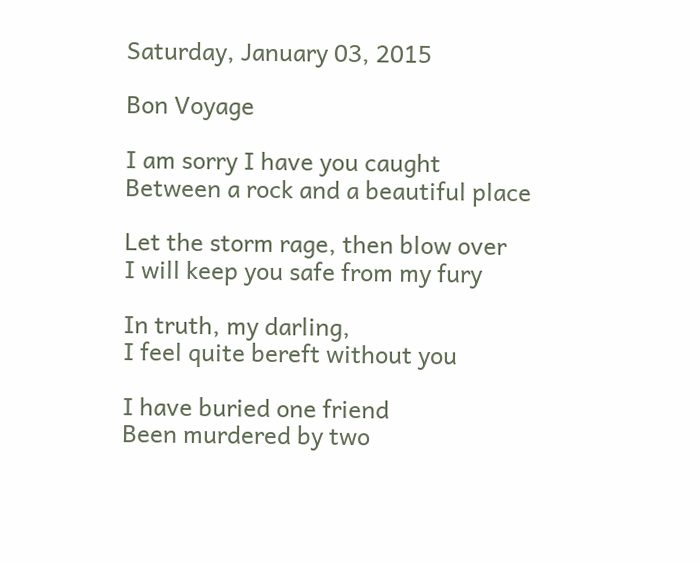Saturday, January 03, 2015

Bon Voyage

I am sorry I have you caught
Between a rock and a beautiful place

Let the storm rage, then blow over
I will keep you safe from my fury

In truth, my darling,
I feel quite bereft without you

I have buried one friend
Been murdered by two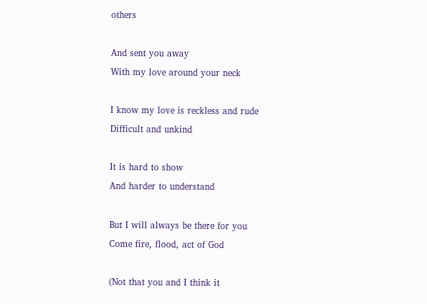others

And sent you away
With my love around your neck

I know my love is reckless and rude
Difficult and unkind

It is hard to show
And harder to understand

But I will always be there for you
Come fire, flood, act of God

(Not that you and I think it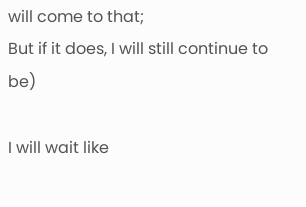will come to that;
But if it does, I will still continue to be)

I will wait like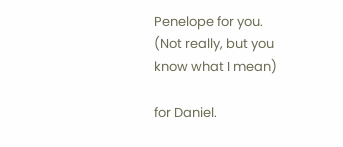Penelope for you.
(Not really, but you know what I mean)

for Daniel.